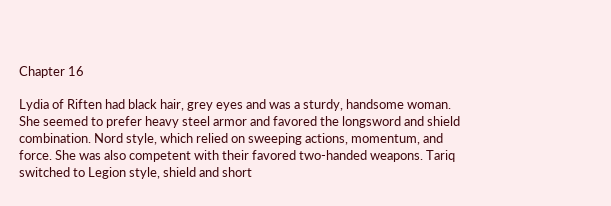Chapter 16

Lydia of Riften had black hair, grey eyes and was a sturdy, handsome woman. She seemed to prefer heavy steel armor and favored the longsword and shield combination. Nord style, which relied on sweeping actions, momentum, and force. She was also competent with their favored two-handed weapons. Tariq switched to Legion style, shield and short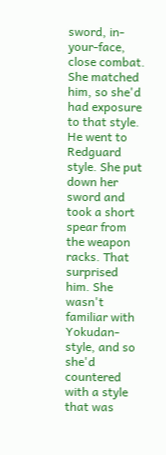sword, in-your-face, close combat. She matched him, so she'd had exposure to that style. He went to Redguard style. She put down her sword and took a short spear from the weapon racks. That surprised him. She wasn't familiar with Yokudan-style, and so she'd countered with a style that was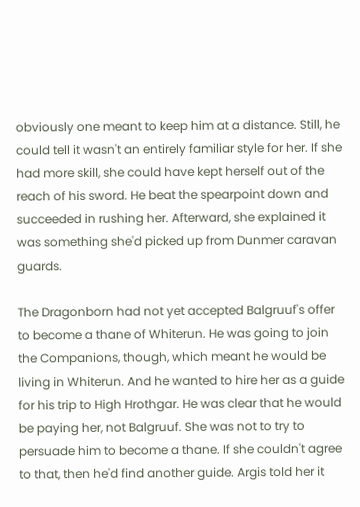obviously one meant to keep him at a distance. Still, he could tell it wasn't an entirely familiar style for her. If she had more skill, she could have kept herself out of the reach of his sword. He beat the spearpoint down and succeeded in rushing her. Afterward, she explained it was something she'd picked up from Dunmer caravan guards.

The Dragonborn had not yet accepted Balgruuf's offer to become a thane of Whiterun. He was going to join the Companions, though, which meant he would be living in Whiterun. And he wanted to hire her as a guide for his trip to High Hrothgar. He was clear that he would be paying her, not Balgruuf. She was not to try to persuade him to become a thane. If she couldn't agree to that, then he'd find another guide. Argis told her it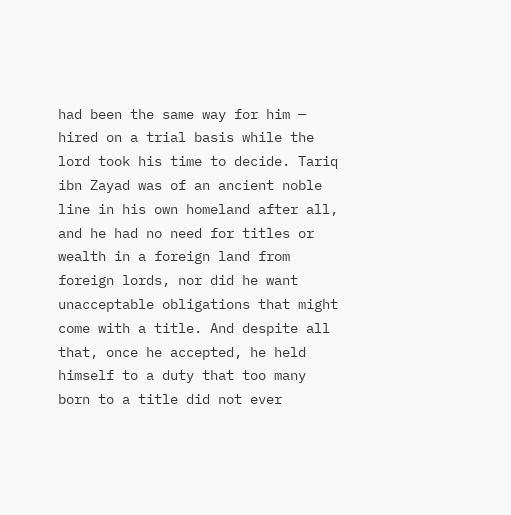had been the same way for him — hired on a trial basis while the lord took his time to decide. Tariq ibn Zayad was of an ancient noble line in his own homeland after all, and he had no need for titles or wealth in a foreign land from foreign lords, nor did he want unacceptable obligations that might come with a title. And despite all that, once he accepted, he held himself to a duty that too many born to a title did not ever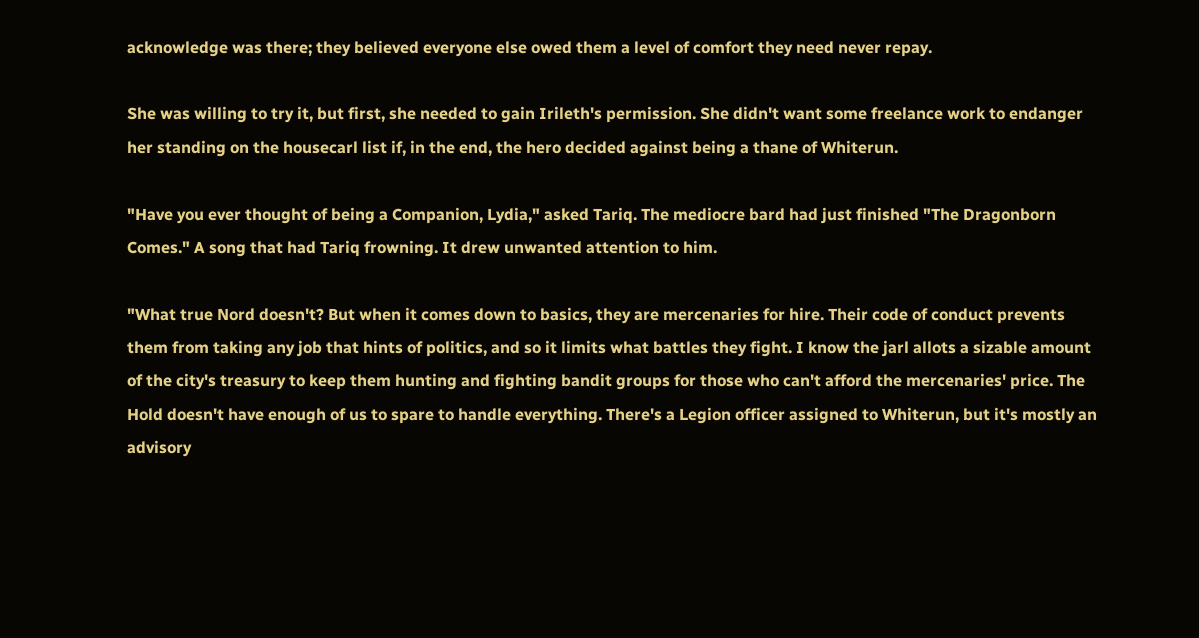acknowledge was there; they believed everyone else owed them a level of comfort they need never repay.

She was willing to try it, but first, she needed to gain Irileth's permission. She didn't want some freelance work to endanger her standing on the housecarl list if, in the end, the hero decided against being a thane of Whiterun.

"Have you ever thought of being a Companion, Lydia," asked Tariq. The mediocre bard had just finished "The Dragonborn Comes." A song that had Tariq frowning. It drew unwanted attention to him.

"What true Nord doesn't? But when it comes down to basics, they are mercenaries for hire. Their code of conduct prevents them from taking any job that hints of politics, and so it limits what battles they fight. I know the jarl allots a sizable amount of the city's treasury to keep them hunting and fighting bandit groups for those who can't afford the mercenaries' price. The Hold doesn't have enough of us to spare to handle everything. There's a Legion officer assigned to Whiterun, but it's mostly an advisory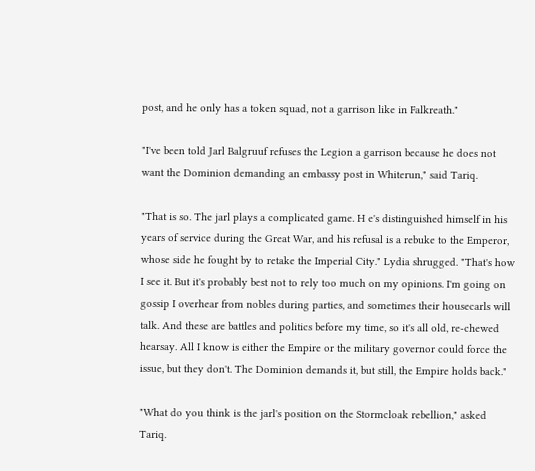post, and he only has a token squad, not a garrison like in Falkreath."

"I've been told Jarl Balgruuf refuses the Legion a garrison because he does not want the Dominion demanding an embassy post in Whiterun," said Tariq.

"That is so. The jarl plays a complicated game. H e's distinguished himself in his years of service during the Great War, and his refusal is a rebuke to the Emperor, whose side he fought by to retake the Imperial City." Lydia shrugged. "That's how I see it. But it's probably best not to rely too much on my opinions. I'm going on gossip I overhear from nobles during parties, and sometimes their housecarls will talk. And these are battles and politics before my time, so it's all old, re-chewed hearsay. All I know is either the Empire or the military governor could force the issue, but they don't. The Dominion demands it, but still, the Empire holds back."

"What do you think is the jarl's position on the Stormcloak rebellion," asked Tariq.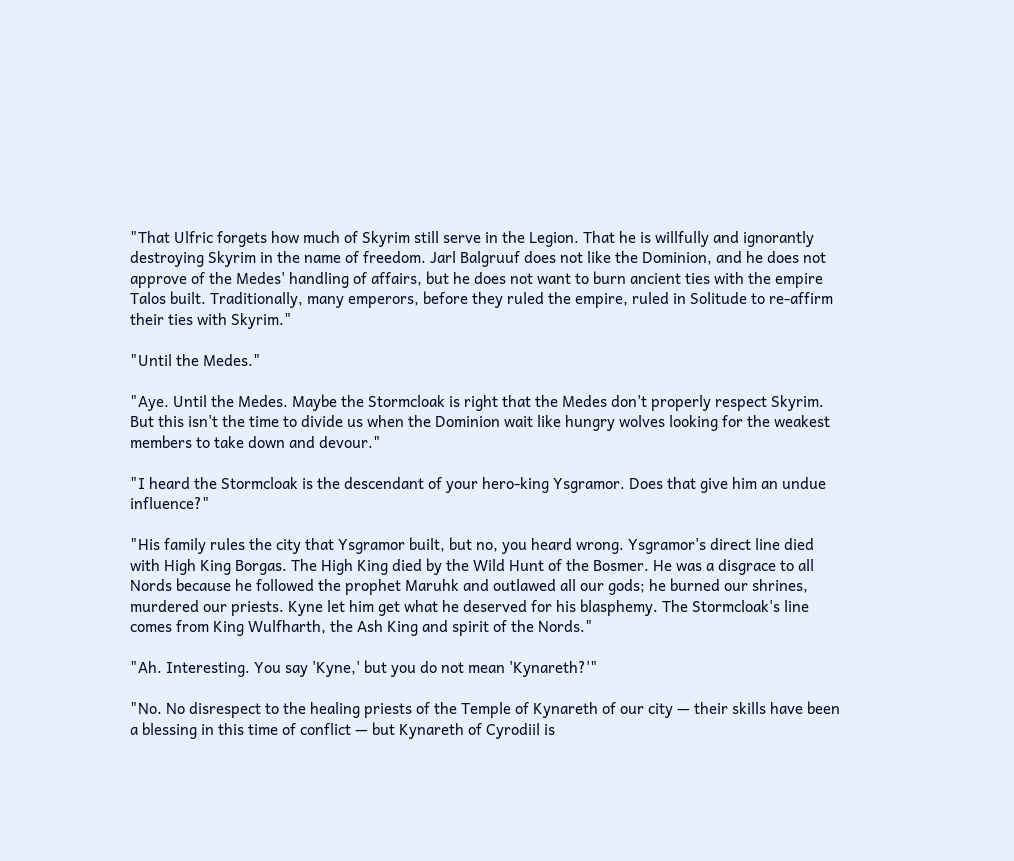"That Ulfric forgets how much of Skyrim still serve in the Legion. That he is willfully and ignorantly destroying Skyrim in the name of freedom. Jarl Balgruuf does not like the Dominion, and he does not approve of the Medes' handling of affairs, but he does not want to burn ancient ties with the empire Talos built. Traditionally, many emperors, before they ruled the empire, ruled in Solitude to re-affirm their ties with Skyrim."

"Until the Medes."

"Aye. Until the Medes. Maybe the Stormcloak is right that the Medes don't properly respect Skyrim. But this isn't the time to divide us when the Dominion wait like hungry wolves looking for the weakest members to take down and devour."

"I heard the Stormcloak is the descendant of your hero-king Ysgramor. Does that give him an undue influence?"

"His family rules the city that Ysgramor built, but no, you heard wrong. Ysgramor's direct line died with High King Borgas. The High King died by the Wild Hunt of the Bosmer. He was a disgrace to all Nords because he followed the prophet Maruhk and outlawed all our gods; he burned our shrines, murdered our priests. Kyne let him get what he deserved for his blasphemy. The Stormcloak's line comes from King Wulfharth, the Ash King and spirit of the Nords."

"Ah. Interesting. You say 'Kyne,' but you do not mean 'Kynareth?'"

"No. No disrespect to the healing priests of the Temple of Kynareth of our city — their skills have been a blessing in this time of conflict — but Kynareth of Cyrodiil is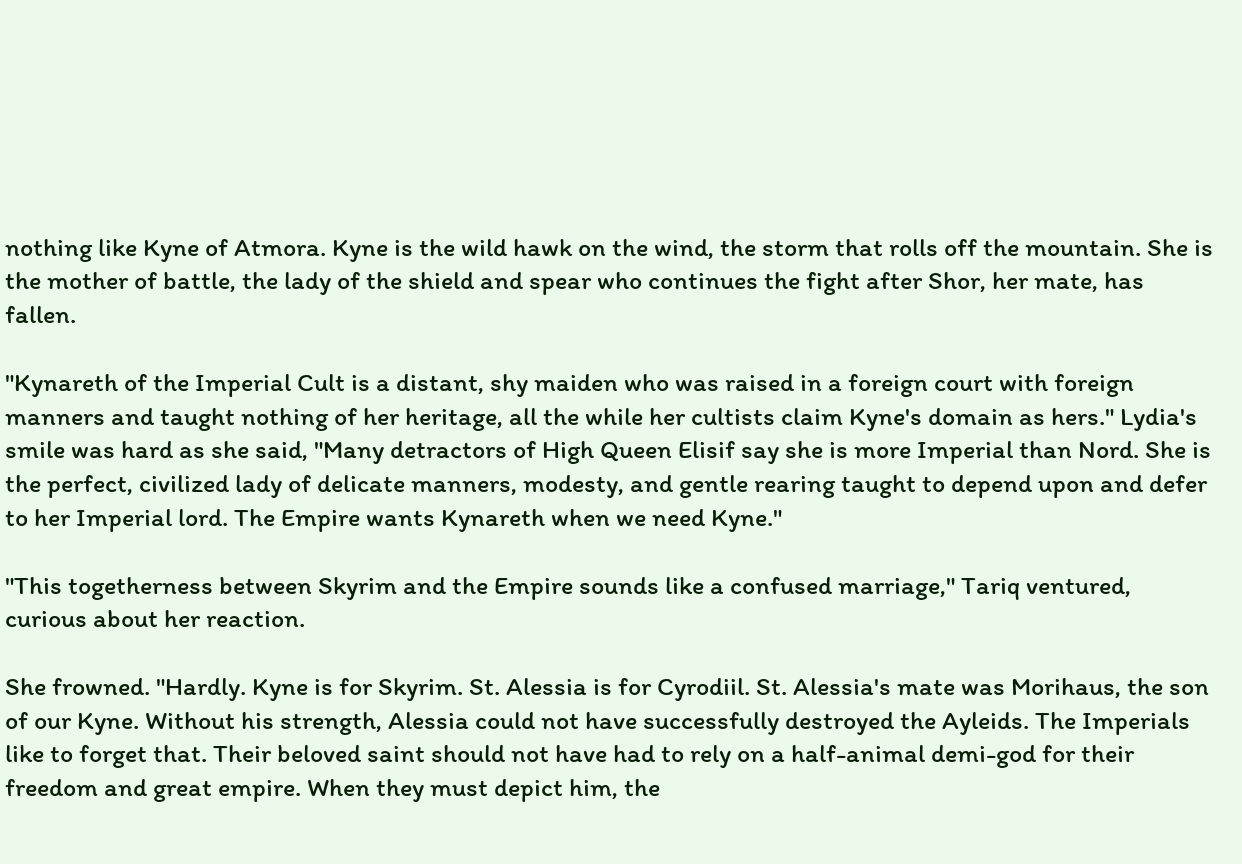nothing like Kyne of Atmora. Kyne is the wild hawk on the wind, the storm that rolls off the mountain. She is the mother of battle, the lady of the shield and spear who continues the fight after Shor, her mate, has fallen.

"Kynareth of the Imperial Cult is a distant, shy maiden who was raised in a foreign court with foreign manners and taught nothing of her heritage, all the while her cultists claim Kyne's domain as hers." Lydia's smile was hard as she said, "Many detractors of High Queen Elisif say she is more Imperial than Nord. She is the perfect, civilized lady of delicate manners, modesty, and gentle rearing taught to depend upon and defer to her Imperial lord. The Empire wants Kynareth when we need Kyne."

"This togetherness between Skyrim and the Empire sounds like a confused marriage," Tariq ventured, curious about her reaction.

She frowned. "Hardly. Kyne is for Skyrim. St. Alessia is for Cyrodiil. St. Alessia's mate was Morihaus, the son of our Kyne. Without his strength, Alessia could not have successfully destroyed the Ayleids. The Imperials like to forget that. Their beloved saint should not have had to rely on a half-animal demi-god for their freedom and great empire. When they must depict him, the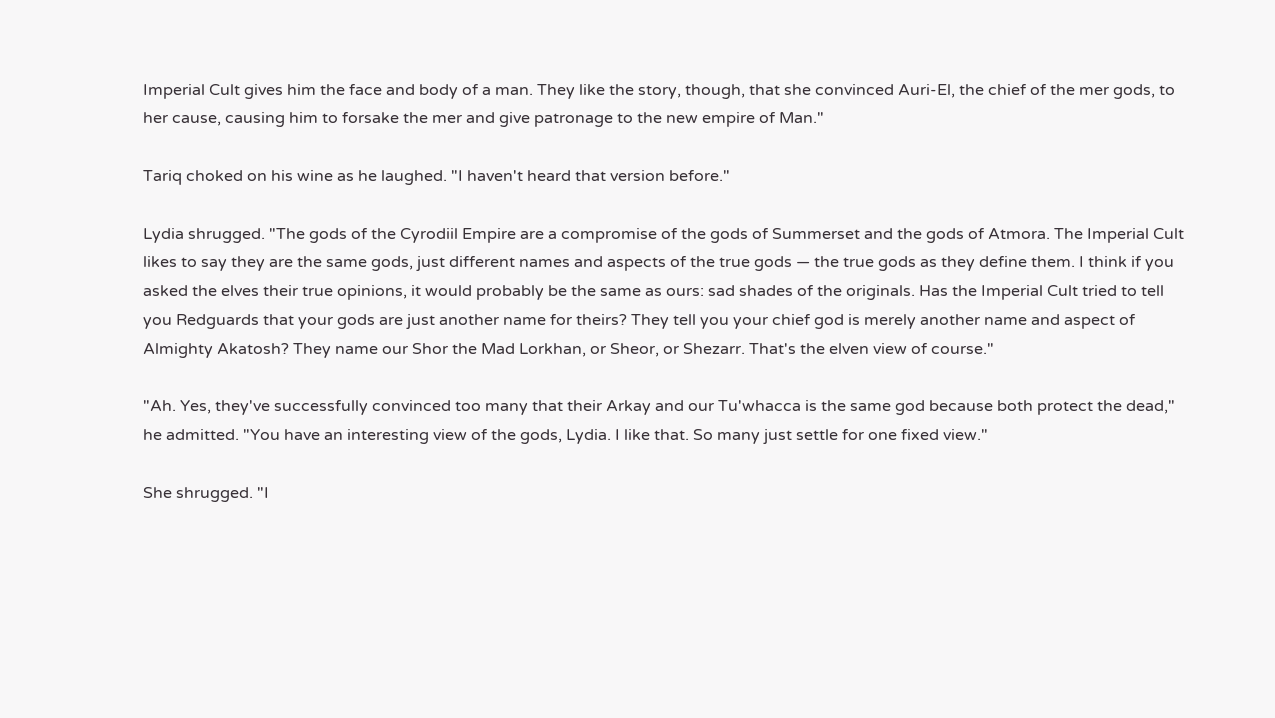Imperial Cult gives him the face and body of a man. They like the story, though, that she convinced Auri-El, the chief of the mer gods, to her cause, causing him to forsake the mer and give patronage to the new empire of Man."

Tariq choked on his wine as he laughed. "I haven't heard that version before."

Lydia shrugged. "The gods of the Cyrodiil Empire are a compromise of the gods of Summerset and the gods of Atmora. The Imperial Cult likes to say they are the same gods, just different names and aspects of the true gods — the true gods as they define them. I think if you asked the elves their true opinions, it would probably be the same as ours: sad shades of the originals. Has the Imperial Cult tried to tell you Redguards that your gods are just another name for theirs? They tell you your chief god is merely another name and aspect of Almighty Akatosh? They name our Shor the Mad Lorkhan, or Sheor, or Shezarr. That's the elven view of course."

"Ah. Yes, they've successfully convinced too many that their Arkay and our Tu'whacca is the same god because both protect the dead," he admitted. "You have an interesting view of the gods, Lydia. I like that. So many just settle for one fixed view."

She shrugged. "I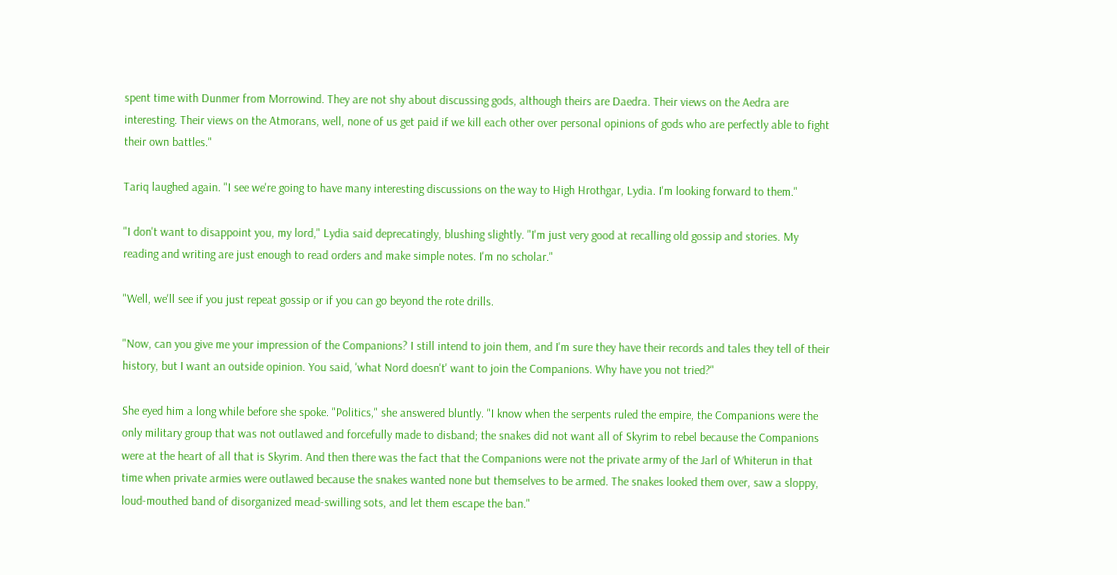spent time with Dunmer from Morrowind. They are not shy about discussing gods, although theirs are Daedra. Their views on the Aedra are interesting. Their views on the Atmorans, well, none of us get paid if we kill each other over personal opinions of gods who are perfectly able to fight their own battles."

Tariq laughed again. "I see we're going to have many interesting discussions on the way to High Hrothgar, Lydia. I'm looking forward to them."

"I don't want to disappoint you, my lord," Lydia said deprecatingly, blushing slightly. "I'm just very good at recalling old gossip and stories. My reading and writing are just enough to read orders and make simple notes. I'm no scholar."

"Well, we'll see if you just repeat gossip or if you can go beyond the rote drills.

"Now, can you give me your impression of the Companions? I still intend to join them, and I'm sure they have their records and tales they tell of their history, but I want an outside opinion. You said, 'what Nord doesn't' want to join the Companions. Why have you not tried?"

She eyed him a long while before she spoke. "Politics," she answered bluntly. "I know when the serpents ruled the empire, the Companions were the only military group that was not outlawed and forcefully made to disband; the snakes did not want all of Skyrim to rebel because the Companions were at the heart of all that is Skyrim. And then there was the fact that the Companions were not the private army of the Jarl of Whiterun in that time when private armies were outlawed because the snakes wanted none but themselves to be armed. The snakes looked them over, saw a sloppy, loud-mouthed band of disorganized mead-swilling sots, and let them escape the ban."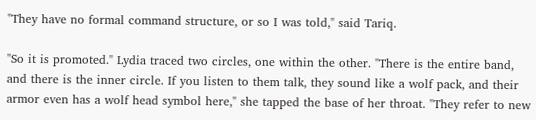"They have no formal command structure, or so I was told," said Tariq.

"So it is promoted." Lydia traced two circles, one within the other. "There is the entire band, and there is the inner circle. If you listen to them talk, they sound like a wolf pack, and their armor even has a wolf head symbol here," she tapped the base of her throat. "They refer to new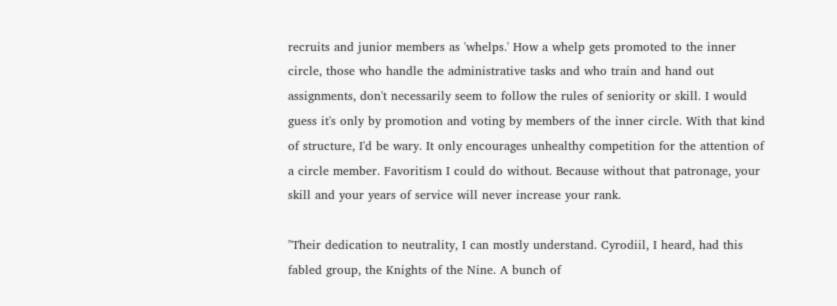recruits and junior members as 'whelps.' How a whelp gets promoted to the inner circle, those who handle the administrative tasks and who train and hand out assignments, don't necessarily seem to follow the rules of seniority or skill. I would guess it's only by promotion and voting by members of the inner circle. With that kind of structure, I'd be wary. It only encourages unhealthy competition for the attention of a circle member. Favoritism I could do without. Because without that patronage, your skill and your years of service will never increase your rank.

"Their dedication to neutrality, I can mostly understand. Cyrodiil, I heard, had this fabled group, the Knights of the Nine. A bunch of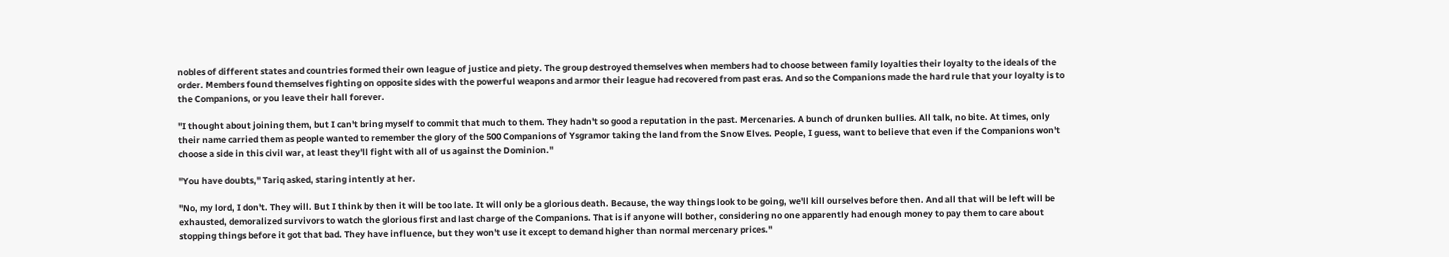nobles of different states and countries formed their own league of justice and piety. The group destroyed themselves when members had to choose between family loyalties their loyalty to the ideals of the order. Members found themselves fighting on opposite sides with the powerful weapons and armor their league had recovered from past eras. And so the Companions made the hard rule that your loyalty is to the Companions, or you leave their hall forever.

"I thought about joining them, but I can't bring myself to commit that much to them. They hadn't so good a reputation in the past. Mercenaries. A bunch of drunken bullies. All talk, no bite. At times, only their name carried them as people wanted to remember the glory of the 500 Companions of Ysgramor taking the land from the Snow Elves. People, I guess, want to believe that even if the Companions won't choose a side in this civil war, at least they'll fight with all of us against the Dominion."

"You have doubts," Tariq asked, staring intently at her.

"No, my lord, I don't. They will. But I think by then it will be too late. It will only be a glorious death. Because, the way things look to be going, we'll kill ourselves before then. And all that will be left will be exhausted, demoralized survivors to watch the glorious first and last charge of the Companions. That is if anyone will bother, considering no one apparently had enough money to pay them to care about stopping things before it got that bad. They have influence, but they won't use it except to demand higher than normal mercenary prices."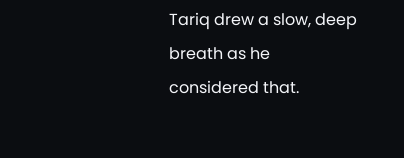Tariq drew a slow, deep breath as he considered that.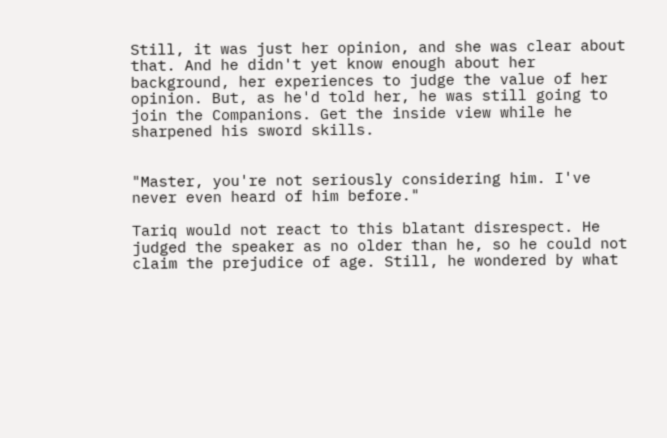Still, it was just her opinion, and she was clear about that. And he didn't yet know enough about her background, her experiences to judge the value of her opinion. But, as he'd told her, he was still going to join the Companions. Get the inside view while he sharpened his sword skills.


"Master, you're not seriously considering him. I've never even heard of him before."

Tariq would not react to this blatant disrespect. He judged the speaker as no older than he, so he could not claim the prejudice of age. Still, he wondered by what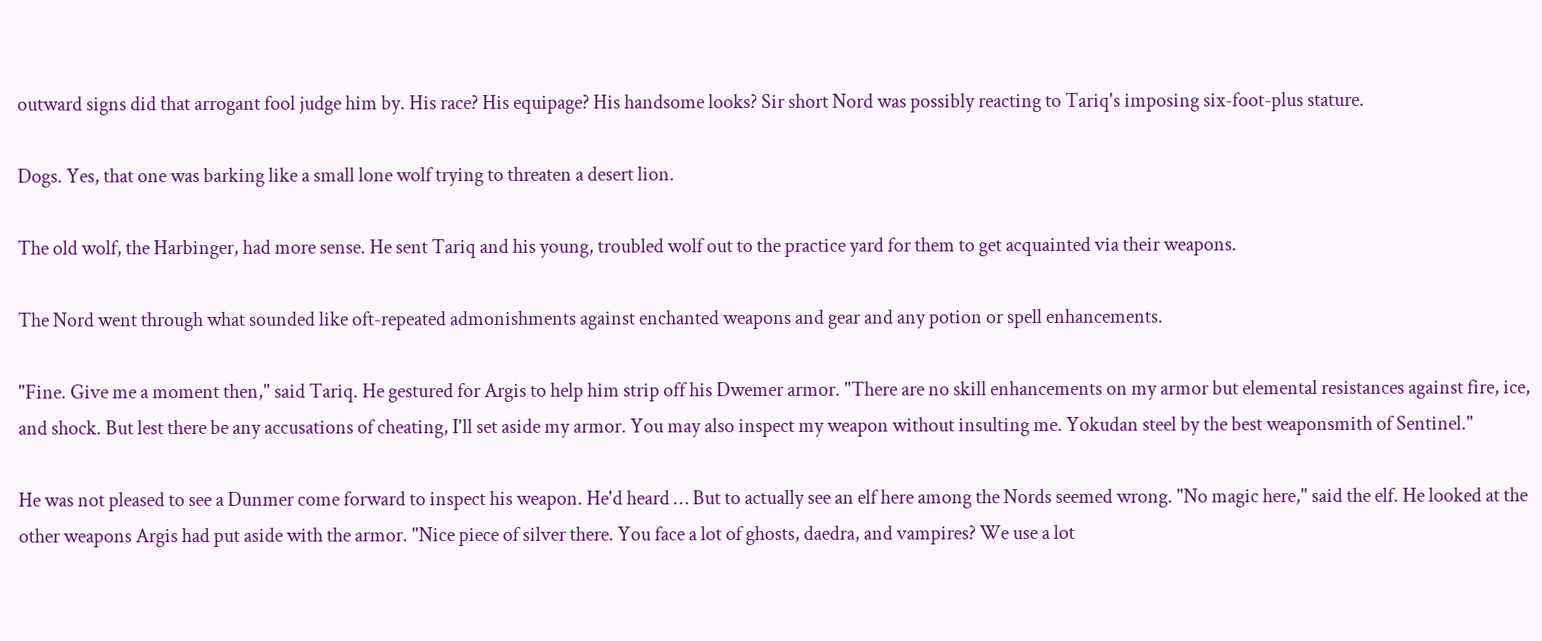outward signs did that arrogant fool judge him by. His race? His equipage? His handsome looks? Sir short Nord was possibly reacting to Tariq's imposing six-foot-plus stature.

Dogs. Yes, that one was barking like a small lone wolf trying to threaten a desert lion.

The old wolf, the Harbinger, had more sense. He sent Tariq and his young, troubled wolf out to the practice yard for them to get acquainted via their weapons.

The Nord went through what sounded like oft-repeated admonishments against enchanted weapons and gear and any potion or spell enhancements.

"Fine. Give me a moment then," said Tariq. He gestured for Argis to help him strip off his Dwemer armor. "There are no skill enhancements on my armor but elemental resistances against fire, ice, and shock. But lest there be any accusations of cheating, I'll set aside my armor. You may also inspect my weapon without insulting me. Yokudan steel by the best weaponsmith of Sentinel."

He was not pleased to see a Dunmer come forward to inspect his weapon. He'd heard … But to actually see an elf here among the Nords seemed wrong. "No magic here," said the elf. He looked at the other weapons Argis had put aside with the armor. "Nice piece of silver there. You face a lot of ghosts, daedra, and vampires? We use a lot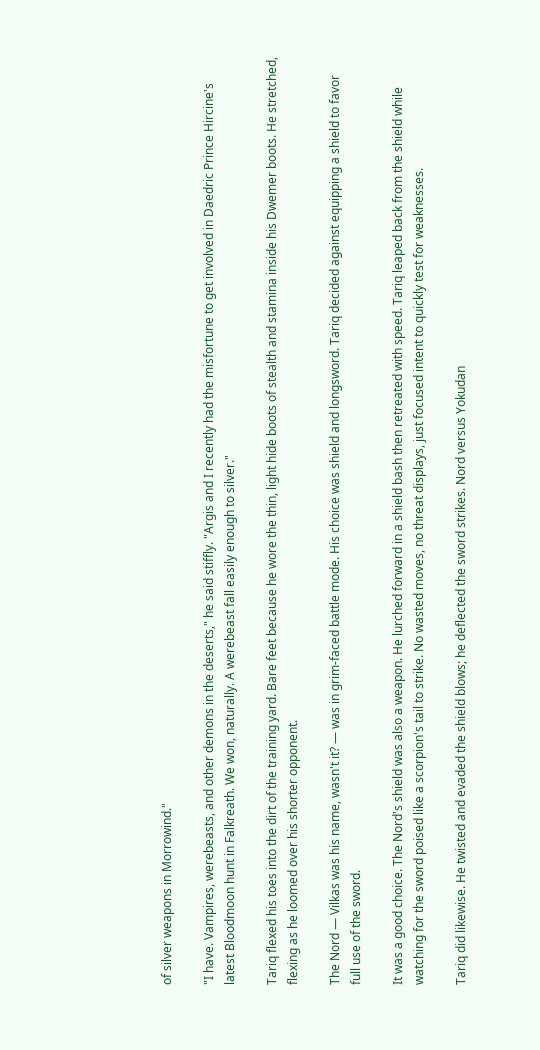of silver weapons in Morrowind."

"I have. Vampires, werebeasts, and other demons in the deserts," he said stiffly. "Argis and I recently had the misfortune to get involved in Daedric Prince Hircine's latest Bloodmoon hunt in Falkreath. We won, naturally. A werebeast fall easily enough to silver."

Tariq flexed his toes into the dirt of the training yard. Bare feet because he wore the thin, light hide boots of stealth and stamina inside his Dwemer boots. He stretched, flexing as he loomed over his shorter opponent.

The Nord — Vilkas was his name, wasn't it? — was in grim-faced battle mode. His choice was shield and longsword. Tariq decided against equipping a shield to favor full use of the sword.

It was a good choice. The Nord's shield was also a weapon. He lurched forward in a shield bash then retreated with speed. Tariq leaped back from the shield while watching for the sword poised like a scorpion's tail to strike. No wasted moves, no threat displays, just focused intent to quickly test for weaknesses.

Tariq did likewise. He twisted and evaded the shield blows; he deflected the sword strikes. Nord versus Yokudan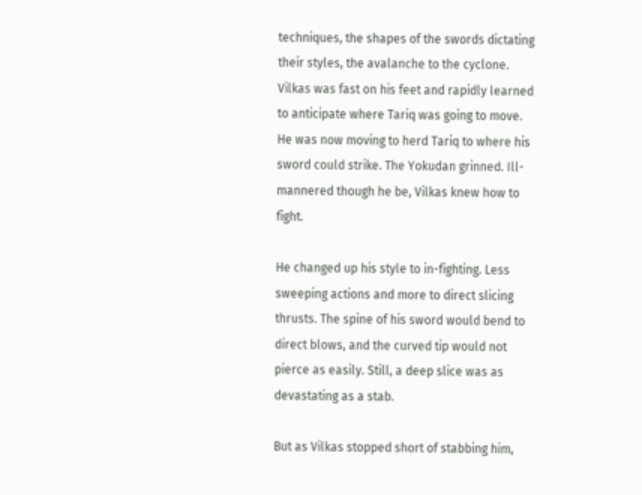techniques, the shapes of the swords dictating their styles, the avalanche to the cyclone. Vilkas was fast on his feet and rapidly learned to anticipate where Tariq was going to move. He was now moving to herd Tariq to where his sword could strike. The Yokudan grinned. Ill-mannered though he be, Vilkas knew how to fight.

He changed up his style to in-fighting. Less sweeping actions and more to direct slicing thrusts. The spine of his sword would bend to direct blows, and the curved tip would not pierce as easily. Still, a deep slice was as devastating as a stab.

But as Vilkas stopped short of stabbing him,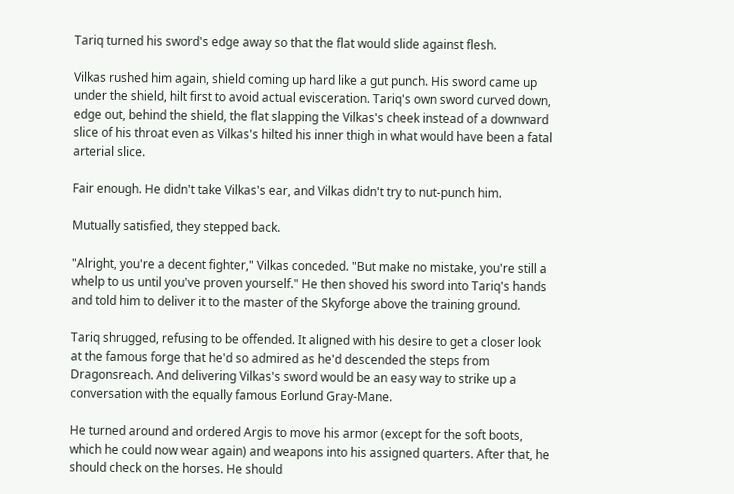Tariq turned his sword's edge away so that the flat would slide against flesh.

Vilkas rushed him again, shield coming up hard like a gut punch. His sword came up under the shield, hilt first to avoid actual evisceration. Tariq's own sword curved down, edge out, behind the shield, the flat slapping the Vilkas's cheek instead of a downward slice of his throat even as Vilkas's hilted his inner thigh in what would have been a fatal arterial slice.

Fair enough. He didn't take Vilkas's ear, and Vilkas didn't try to nut-punch him.

Mutually satisfied, they stepped back.

"Alright, you're a decent fighter," Vilkas conceded. "But make no mistake, you're still a whelp to us until you've proven yourself." He then shoved his sword into Tariq's hands and told him to deliver it to the master of the Skyforge above the training ground.

Tariq shrugged, refusing to be offended. It aligned with his desire to get a closer look at the famous forge that he'd so admired as he'd descended the steps from Dragonsreach. And delivering Vilkas's sword would be an easy way to strike up a conversation with the equally famous Eorlund Gray-Mane.

He turned around and ordered Argis to move his armor (except for the soft boots, which he could now wear again) and weapons into his assigned quarters. After that, he should check on the horses. He should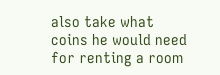also take what coins he would need for renting a room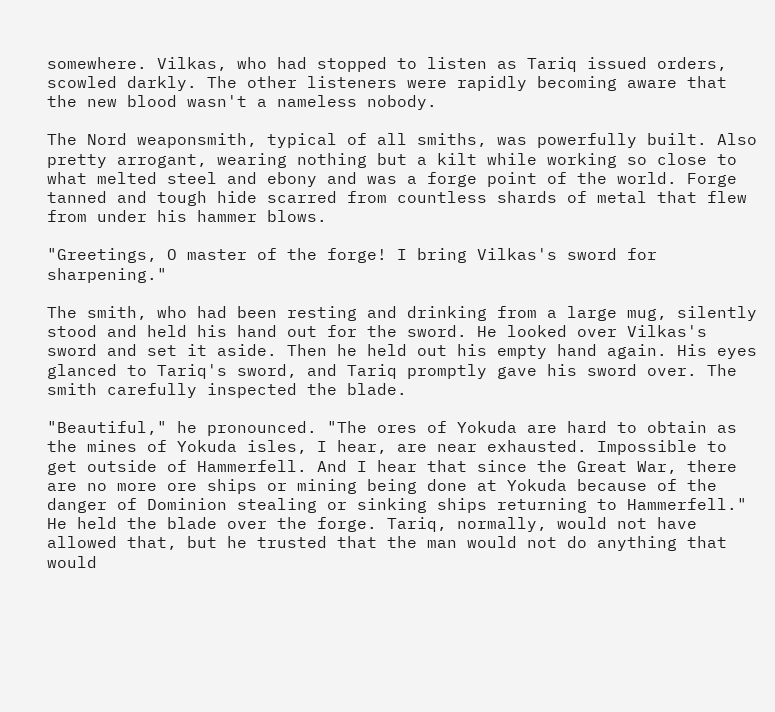somewhere. Vilkas, who had stopped to listen as Tariq issued orders, scowled darkly. The other listeners were rapidly becoming aware that the new blood wasn't a nameless nobody.

The Nord weaponsmith, typical of all smiths, was powerfully built. Also pretty arrogant, wearing nothing but a kilt while working so close to what melted steel and ebony and was a forge point of the world. Forge tanned and tough hide scarred from countless shards of metal that flew from under his hammer blows.

"Greetings, O master of the forge! I bring Vilkas's sword for sharpening."

The smith, who had been resting and drinking from a large mug, silently stood and held his hand out for the sword. He looked over Vilkas's sword and set it aside. Then he held out his empty hand again. His eyes glanced to Tariq's sword, and Tariq promptly gave his sword over. The smith carefully inspected the blade.

"Beautiful," he pronounced. "The ores of Yokuda are hard to obtain as the mines of Yokuda isles, I hear, are near exhausted. Impossible to get outside of Hammerfell. And I hear that since the Great War, there are no more ore ships or mining being done at Yokuda because of the danger of Dominion stealing or sinking ships returning to Hammerfell." He held the blade over the forge. Tariq, normally, would not have allowed that, but he trusted that the man would not do anything that would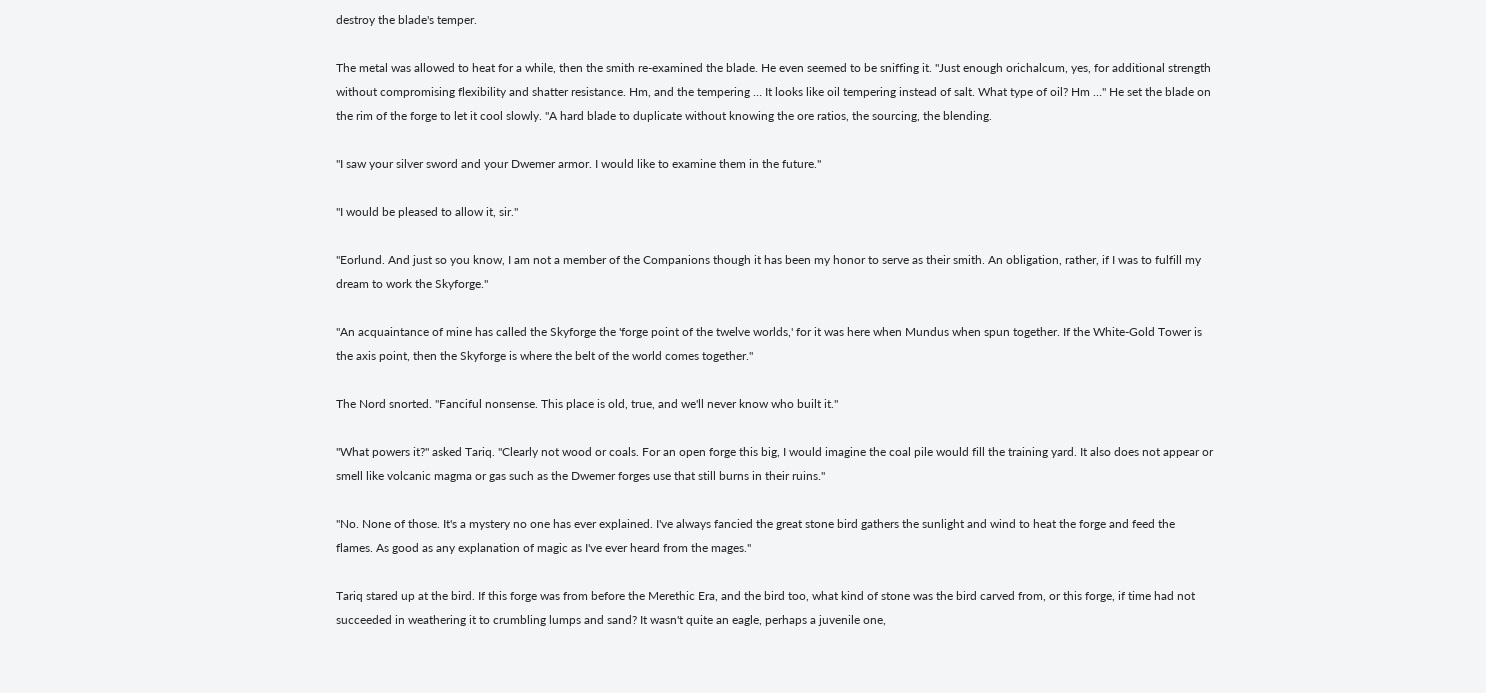destroy the blade's temper.

The metal was allowed to heat for a while, then the smith re-examined the blade. He even seemed to be sniffing it. "Just enough orichalcum, yes, for additional strength without compromising flexibility and shatter resistance. Hm, and the tempering … It looks like oil tempering instead of salt. What type of oil? Hm …" He set the blade on the rim of the forge to let it cool slowly. "A hard blade to duplicate without knowing the ore ratios, the sourcing, the blending.

"I saw your silver sword and your Dwemer armor. I would like to examine them in the future."

"I would be pleased to allow it, sir."

"Eorlund. And just so you know, I am not a member of the Companions though it has been my honor to serve as their smith. An obligation, rather, if I was to fulfill my dream to work the Skyforge."

"An acquaintance of mine has called the Skyforge the 'forge point of the twelve worlds,' for it was here when Mundus when spun together. If the White-Gold Tower is the axis point, then the Skyforge is where the belt of the world comes together."

The Nord snorted. "Fanciful nonsense. This place is old, true, and we'll never know who built it."

"What powers it?" asked Tariq. "Clearly not wood or coals. For an open forge this big, I would imagine the coal pile would fill the training yard. It also does not appear or smell like volcanic magma or gas such as the Dwemer forges use that still burns in their ruins."

"No. None of those. It's a mystery no one has ever explained. I've always fancied the great stone bird gathers the sunlight and wind to heat the forge and feed the flames. As good as any explanation of magic as I've ever heard from the mages."

Tariq stared up at the bird. If this forge was from before the Merethic Era, and the bird too, what kind of stone was the bird carved from, or this forge, if time had not succeeded in weathering it to crumbling lumps and sand? It wasn't quite an eagle, perhaps a juvenile one,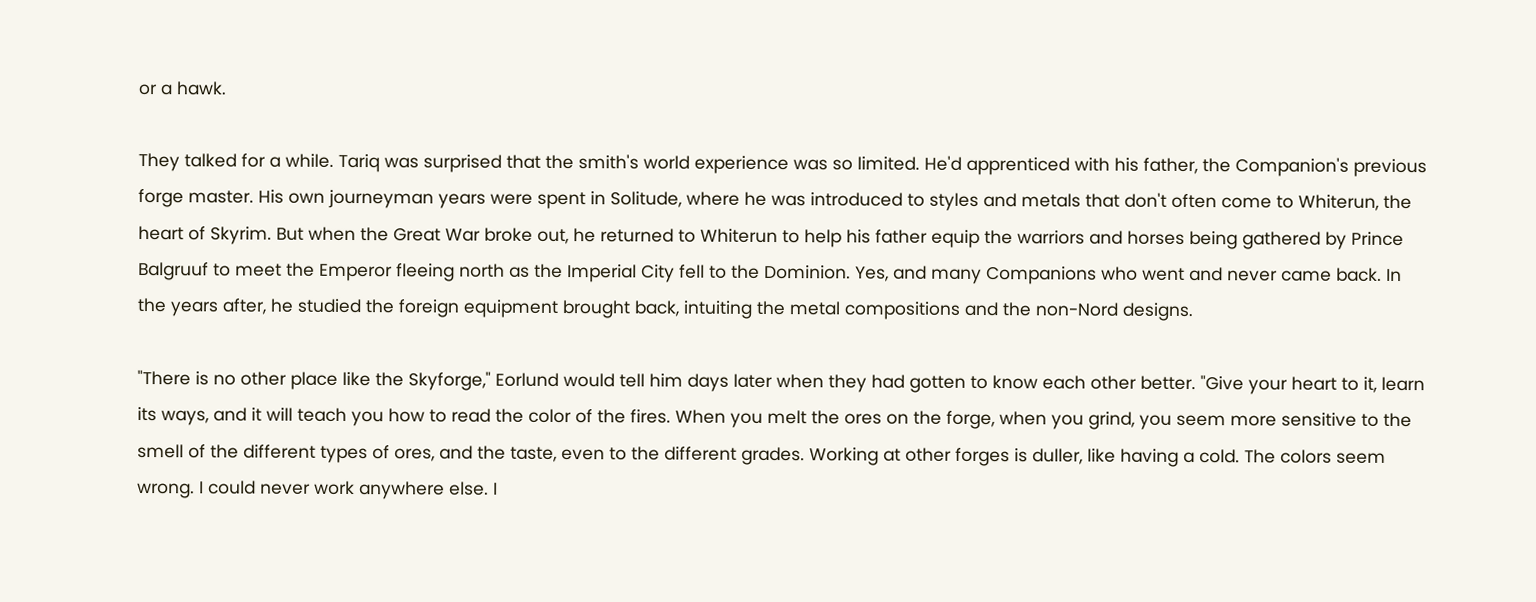or a hawk.

They talked for a while. Tariq was surprised that the smith's world experience was so limited. He'd apprenticed with his father, the Companion's previous forge master. His own journeyman years were spent in Solitude, where he was introduced to styles and metals that don't often come to Whiterun, the heart of Skyrim. But when the Great War broke out, he returned to Whiterun to help his father equip the warriors and horses being gathered by Prince Balgruuf to meet the Emperor fleeing north as the Imperial City fell to the Dominion. Yes, and many Companions who went and never came back. In the years after, he studied the foreign equipment brought back, intuiting the metal compositions and the non-Nord designs.

"There is no other place like the Skyforge," Eorlund would tell him days later when they had gotten to know each other better. "Give your heart to it, learn its ways, and it will teach you how to read the color of the fires. When you melt the ores on the forge, when you grind, you seem more sensitive to the smell of the different types of ores, and the taste, even to the different grades. Working at other forges is duller, like having a cold. The colors seem wrong. I could never work anywhere else. I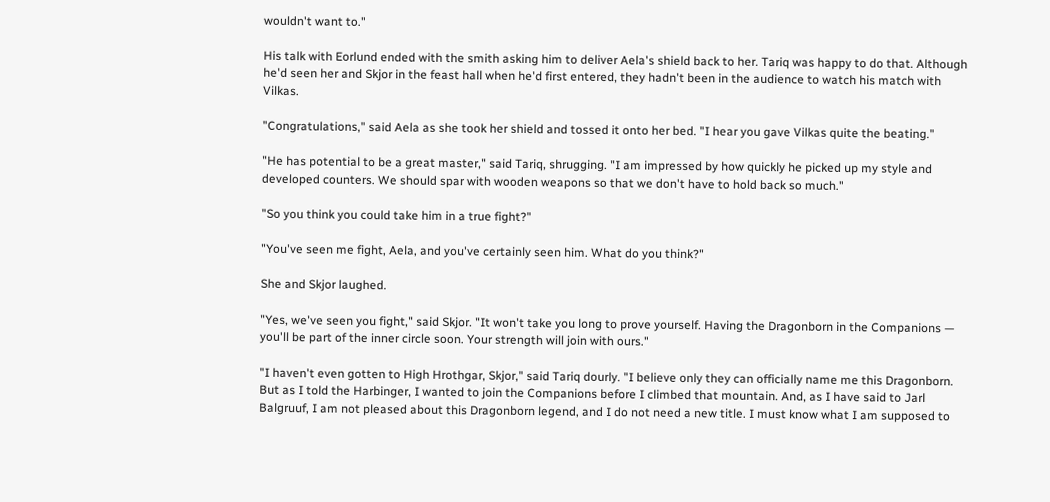wouldn't want to."

His talk with Eorlund ended with the smith asking him to deliver Aela's shield back to her. Tariq was happy to do that. Although he'd seen her and Skjor in the feast hall when he'd first entered, they hadn't been in the audience to watch his match with Vilkas.

"Congratulations," said Aela as she took her shield and tossed it onto her bed. "I hear you gave Vilkas quite the beating."

"He has potential to be a great master," said Tariq, shrugging. "I am impressed by how quickly he picked up my style and developed counters. We should spar with wooden weapons so that we don't have to hold back so much."

"So you think you could take him in a true fight?"

"You've seen me fight, Aela, and you've certainly seen him. What do you think?"

She and Skjor laughed.

"Yes, we've seen you fight," said Skjor. "It won't take you long to prove yourself. Having the Dragonborn in the Companions — you'll be part of the inner circle soon. Your strength will join with ours."

"I haven't even gotten to High Hrothgar, Skjor," said Tariq dourly. "I believe only they can officially name me this Dragonborn. But as I told the Harbinger, I wanted to join the Companions before I climbed that mountain. And, as I have said to Jarl Balgruuf, I am not pleased about this Dragonborn legend, and I do not need a new title. I must know what I am supposed to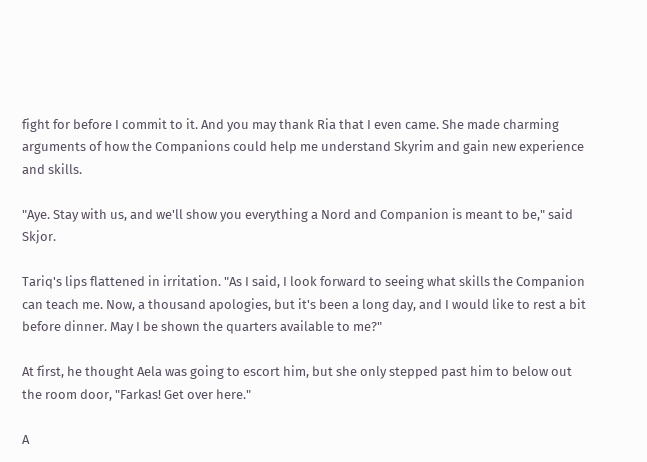fight for before I commit to it. And you may thank Ria that I even came. She made charming arguments of how the Companions could help me understand Skyrim and gain new experience and skills.

"Aye. Stay with us, and we'll show you everything a Nord and Companion is meant to be," said Skjor.

Tariq's lips flattened in irritation. "As I said, I look forward to seeing what skills the Companion can teach me. Now, a thousand apologies, but it's been a long day, and I would like to rest a bit before dinner. May I be shown the quarters available to me?"

At first, he thought Aela was going to escort him, but she only stepped past him to below out the room door, "Farkas! Get over here."

A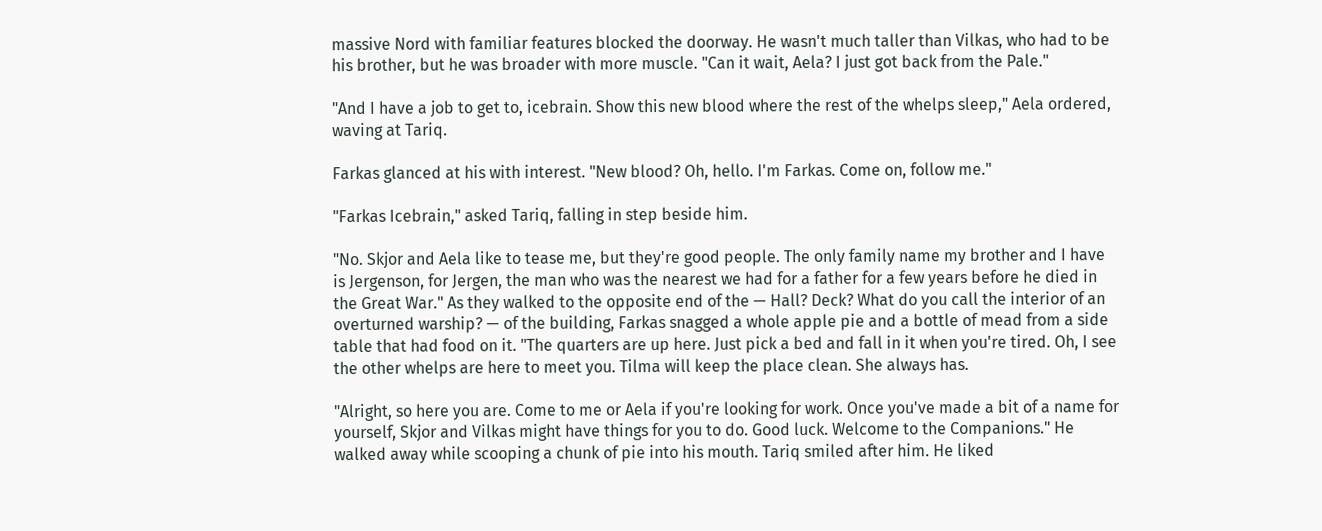massive Nord with familiar features blocked the doorway. He wasn't much taller than Vilkas, who had to be his brother, but he was broader with more muscle. "Can it wait, Aela? I just got back from the Pale."

"And I have a job to get to, icebrain. Show this new blood where the rest of the whelps sleep," Aela ordered, waving at Tariq.

Farkas glanced at his with interest. "New blood? Oh, hello. I'm Farkas. Come on, follow me."

"Farkas Icebrain," asked Tariq, falling in step beside him.

"No. Skjor and Aela like to tease me, but they're good people. The only family name my brother and I have is Jergenson, for Jergen, the man who was the nearest we had for a father for a few years before he died in the Great War." As they walked to the opposite end of the — Hall? Deck? What do you call the interior of an overturned warship? — of the building, Farkas snagged a whole apple pie and a bottle of mead from a side table that had food on it. "The quarters are up here. Just pick a bed and fall in it when you're tired. Oh, I see the other whelps are here to meet you. Tilma will keep the place clean. She always has.

"Alright, so here you are. Come to me or Aela if you're looking for work. Once you've made a bit of a name for yourself, Skjor and Vilkas might have things for you to do. Good luck. Welcome to the Companions." He walked away while scooping a chunk of pie into his mouth. Tariq smiled after him. He liked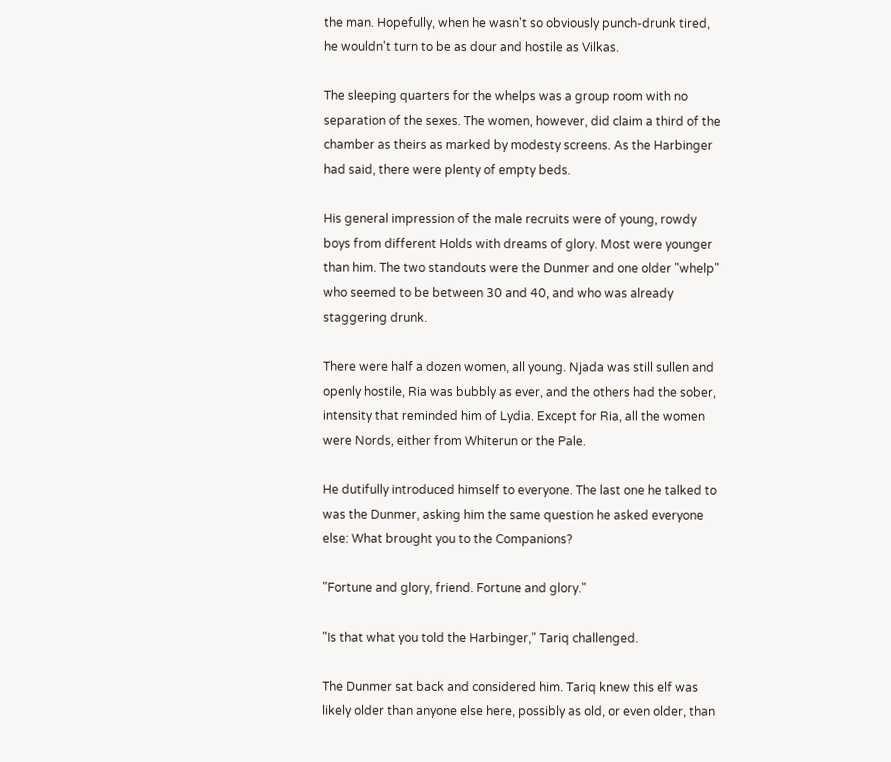the man. Hopefully, when he wasn't so obviously punch-drunk tired, he wouldn't turn to be as dour and hostile as Vilkas.

The sleeping quarters for the whelps was a group room with no separation of the sexes. The women, however, did claim a third of the chamber as theirs as marked by modesty screens. As the Harbinger had said, there were plenty of empty beds.

His general impression of the male recruits were of young, rowdy boys from different Holds with dreams of glory. Most were younger than him. The two standouts were the Dunmer and one older "whelp" who seemed to be between 30 and 40, and who was already staggering drunk.

There were half a dozen women, all young. Njada was still sullen and openly hostile, Ria was bubbly as ever, and the others had the sober, intensity that reminded him of Lydia. Except for Ria, all the women were Nords, either from Whiterun or the Pale.

He dutifully introduced himself to everyone. The last one he talked to was the Dunmer, asking him the same question he asked everyone else: What brought you to the Companions?

"Fortune and glory, friend. Fortune and glory."

"Is that what you told the Harbinger," Tariq challenged.

The Dunmer sat back and considered him. Tariq knew this elf was likely older than anyone else here, possibly as old, or even older, than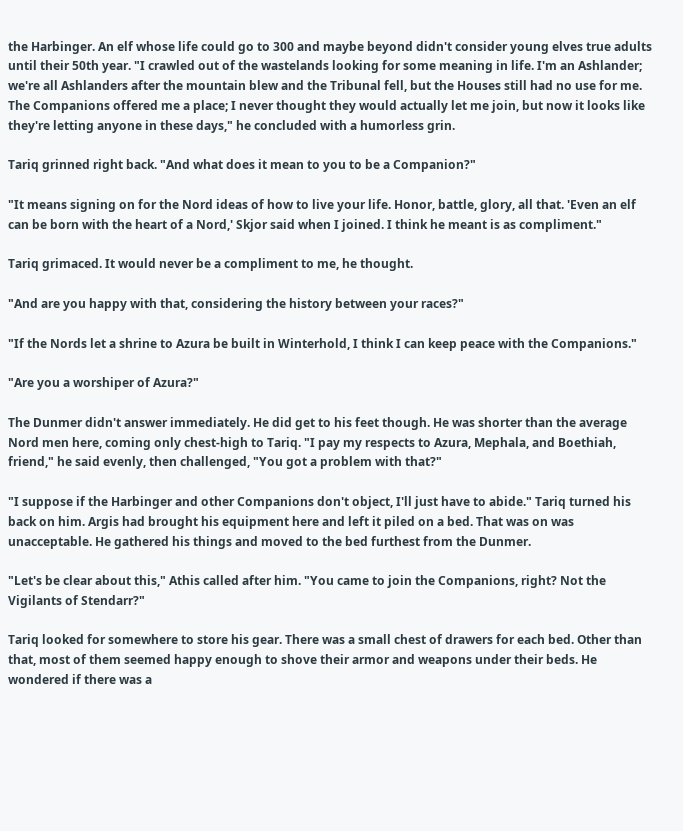the Harbinger. An elf whose life could go to 300 and maybe beyond didn't consider young elves true adults until their 50th year. "I crawled out of the wastelands looking for some meaning in life. I'm an Ashlander; we're all Ashlanders after the mountain blew and the Tribunal fell, but the Houses still had no use for me. The Companions offered me a place; I never thought they would actually let me join, but now it looks like they're letting anyone in these days," he concluded with a humorless grin.

Tariq grinned right back. "And what does it mean to you to be a Companion?"

"It means signing on for the Nord ideas of how to live your life. Honor, battle, glory, all that. 'Even an elf can be born with the heart of a Nord,' Skjor said when I joined. I think he meant is as compliment."

Tariq grimaced. It would never be a compliment to me, he thought.

"And are you happy with that, considering the history between your races?"

"If the Nords let a shrine to Azura be built in Winterhold, I think I can keep peace with the Companions."

"Are you a worshiper of Azura?"

The Dunmer didn't answer immediately. He did get to his feet though. He was shorter than the average Nord men here, coming only chest-high to Tariq. "I pay my respects to Azura, Mephala, and Boethiah, friend," he said evenly, then challenged, "You got a problem with that?"

"I suppose if the Harbinger and other Companions don't object, I'll just have to abide." Tariq turned his back on him. Argis had brought his equipment here and left it piled on a bed. That was on was unacceptable. He gathered his things and moved to the bed furthest from the Dunmer.

"Let's be clear about this," Athis called after him. "You came to join the Companions, right? Not the Vigilants of Stendarr?"

Tariq looked for somewhere to store his gear. There was a small chest of drawers for each bed. Other than that, most of them seemed happy enough to shove their armor and weapons under their beds. He wondered if there was a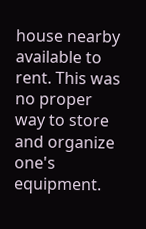house nearby available to rent. This was no proper way to store and organize one's equipment.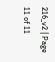216_v2 | Page 11 of 11